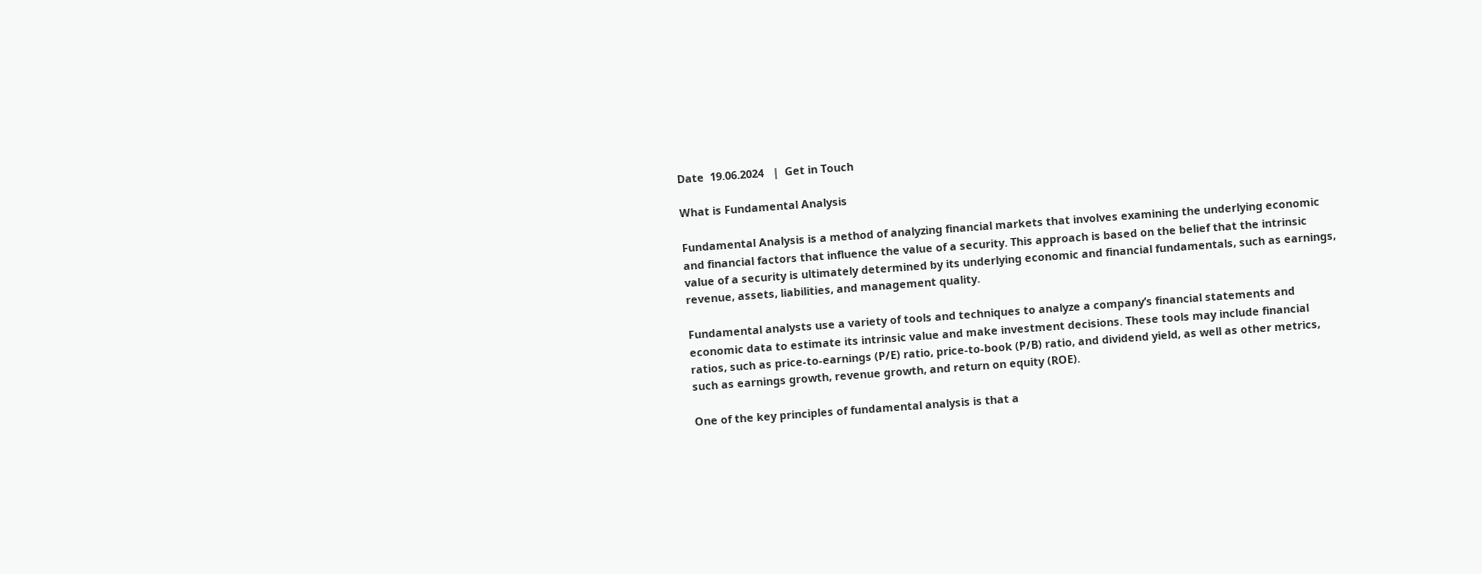Date  19.06.2024   |  Get in Touch

What is Fundamental Analysis

Fundamental Analysis is a method of analyzing financial markets that involves examining the underlying economic and financial factors that influence the value of a security. This approach is based on the belief that the intrinsic value of a security is ultimately determined by its underlying economic and financial fundamentals, such as earnings, revenue, assets, liabilities, and management quality.

Fundamental analysts use a variety of tools and techniques to analyze a company’s financial statements and economic data to estimate its intrinsic value and make investment decisions. These tools may include financial ratios, such as price-to-earnings (P/E) ratio, price-to-book (P/B) ratio, and dividend yield, as well as other metrics, such as earnings growth, revenue growth, and return on equity (ROE).

One of the key principles of fundamental analysis is that a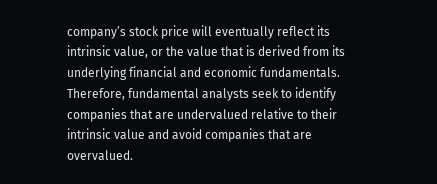company’s stock price will eventually reflect its intrinsic value, or the value that is derived from its underlying financial and economic fundamentals. Therefore, fundamental analysts seek to identify companies that are undervalued relative to their intrinsic value and avoid companies that are overvalued.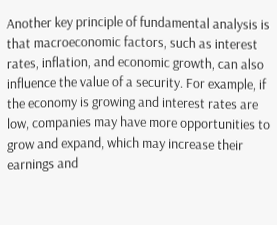Another key principle of fundamental analysis is that macroeconomic factors, such as interest rates, inflation, and economic growth, can also influence the value of a security. For example, if the economy is growing and interest rates are low, companies may have more opportunities to grow and expand, which may increase their earnings and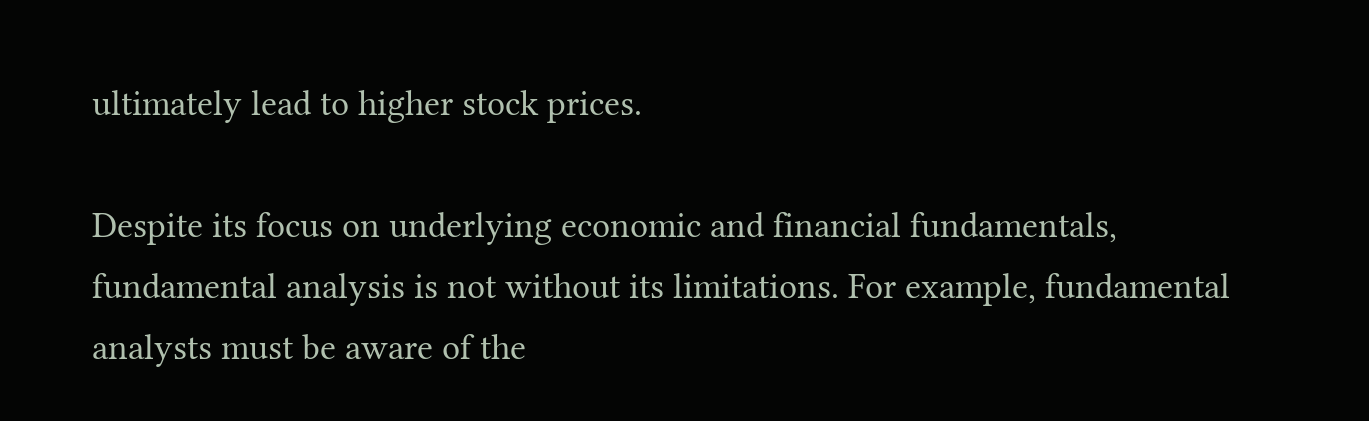ultimately lead to higher stock prices.

Despite its focus on underlying economic and financial fundamentals, fundamental analysis is not without its limitations. For example, fundamental analysts must be aware of the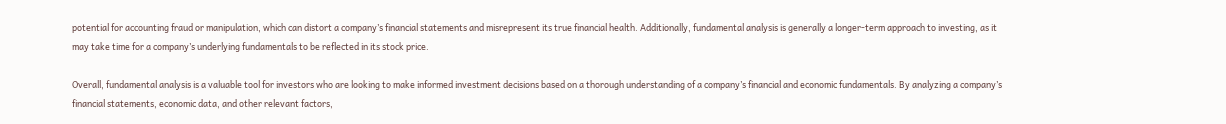potential for accounting fraud or manipulation, which can distort a company’s financial statements and misrepresent its true financial health. Additionally, fundamental analysis is generally a longer-term approach to investing, as it may take time for a company’s underlying fundamentals to be reflected in its stock price.

Overall, fundamental analysis is a valuable tool for investors who are looking to make informed investment decisions based on a thorough understanding of a company’s financial and economic fundamentals. By analyzing a company’s financial statements, economic data, and other relevant factors,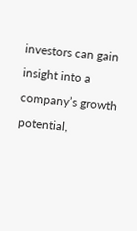investors can gain insight into a company’s growth potential,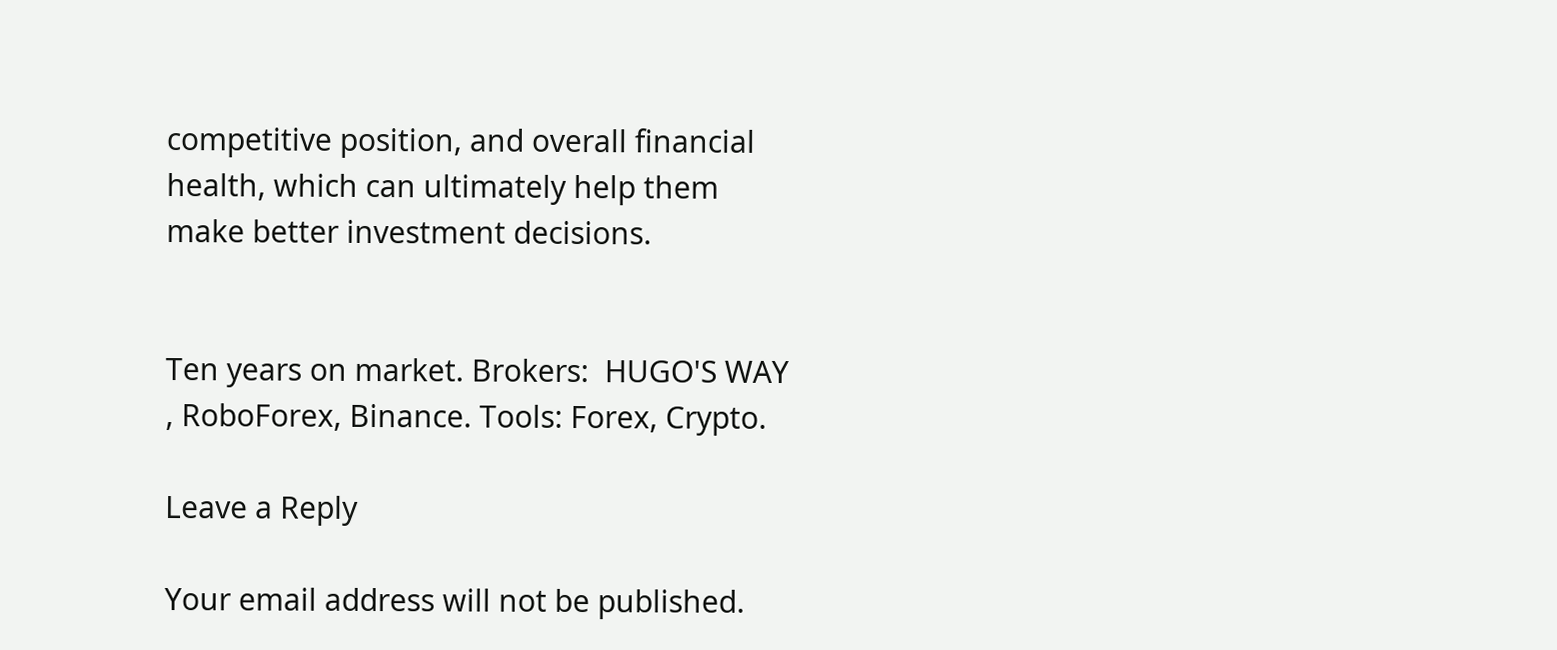competitive position, and overall financial health, which can ultimately help them make better investment decisions.


Ten years on market. Brokers:  HUGO'S WAY , RoboForex, Binance. Tools: Forex, Crypto.

Leave a Reply

Your email address will not be published.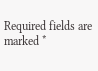Required fields are marked *